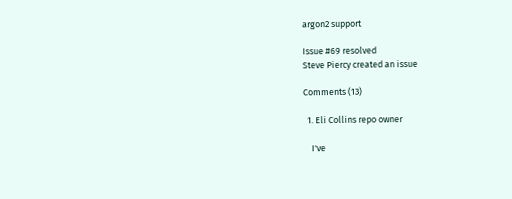argon2 support

Issue #69 resolved
Steve Piercy created an issue

Comments (13)

  1. Eli Collins repo owner

    I've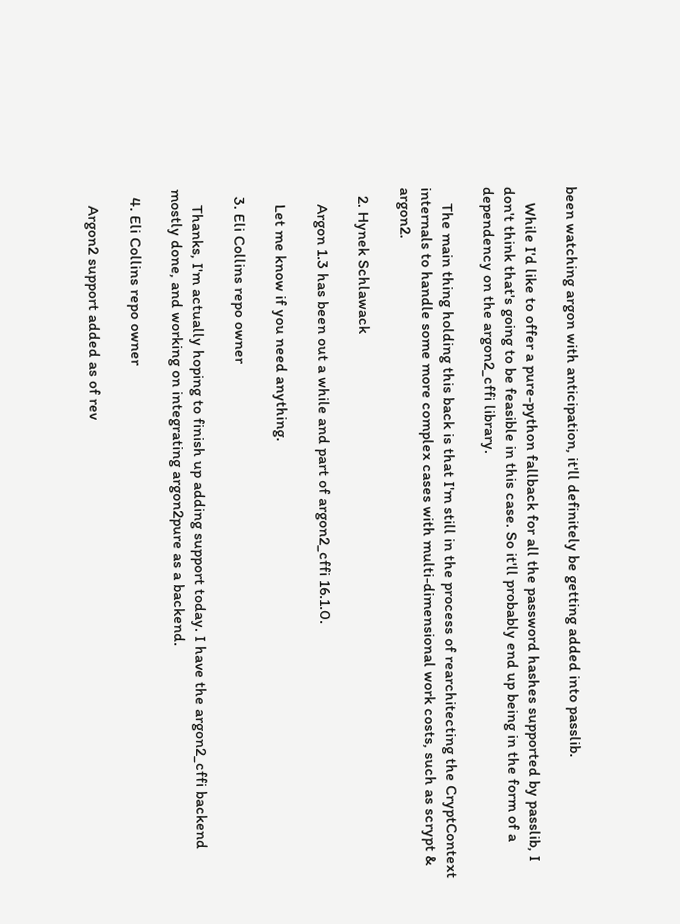been watching argon with anticipation, it'll definitely be getting added into passlib.

    While I'd like to offer a pure-python fallback for all the password hashes supported by passlib, I don't think that's going to be feasible in this case. So it'll probably end up being in the form of a dependency on the argon2_cffi library.

    The main thing holding this back is that I'm still in the process of rearchitecting the CryptContext internals to handle some more complex cases with multi-dimensional work costs, such as scrypt & argon2.

  2. Hynek Schlawack

    Argon 1.3 has been out a while and part of argon2_cffi 16.1.0.

    Let me know if you need anything.

  3. Eli Collins repo owner

    Thanks, I'm actually hoping to finish up adding support today. I have the argon2_cffi backend mostly done, and working on integrating argon2pure as a backend.

  4. Eli Collins repo owner

    Argon2 support added as of rev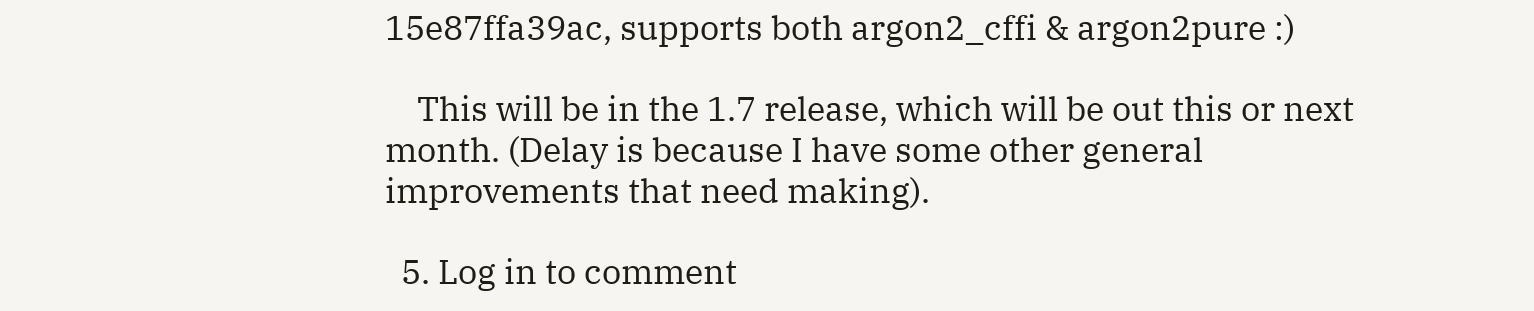15e87ffa39ac, supports both argon2_cffi & argon2pure :)

    This will be in the 1.7 release, which will be out this or next month. (Delay is because I have some other general improvements that need making).

  5. Log in to comment